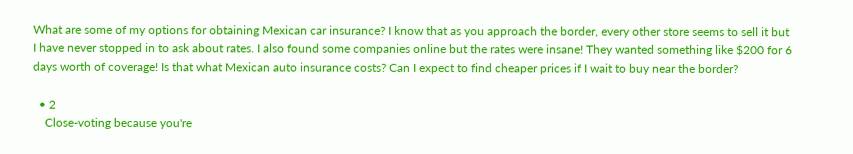What are some of my options for obtaining Mexican car insurance? I know that as you approach the border, every other store seems to sell it but I have never stopped in to ask about rates. I also found some companies online but the rates were insane! They wanted something like $200 for 6 days worth of coverage! Is that what Mexican auto insurance costs? Can I expect to find cheaper prices if I wait to buy near the border?

  • 2
    Close-voting because you're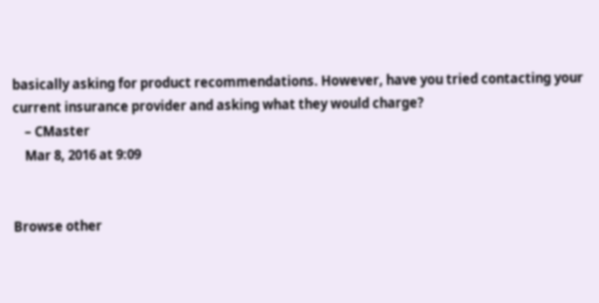basically asking for product recommendations. However, have you tried contacting your current insurance provider and asking what they would charge?
    – CMaster
    Mar 8, 2016 at 9:09


Browse other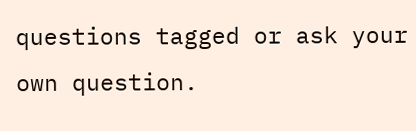questions tagged or ask your own question.